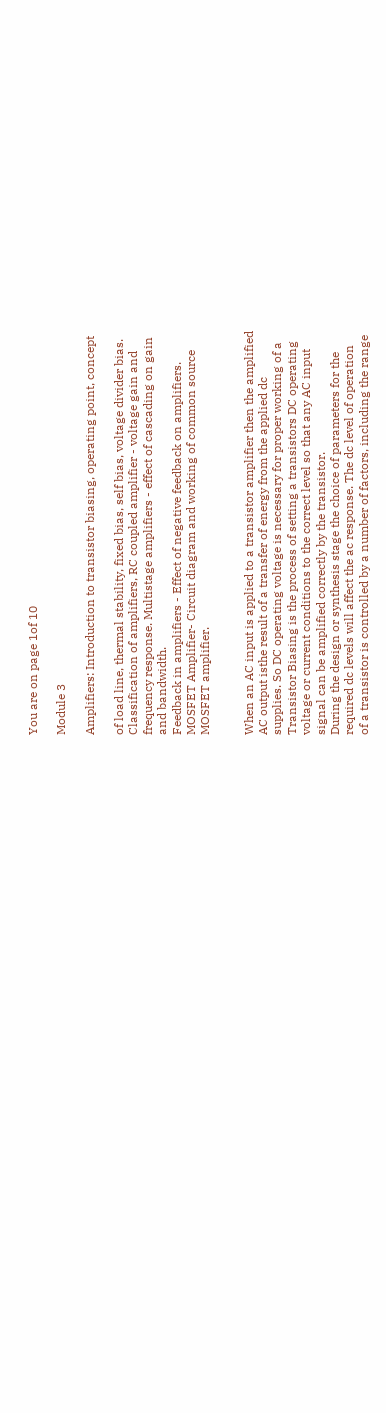You are on page 1of 10

Module 3

Amplifiers: Introduction to transistor biasing, operating point, concept

of load line, thermal stability, fixed bias, self bias, voltage divider bias.
Classification of amplifiers, RC coupled amplifier - voltage gain and
frequency response. Multistage amplifiers - effect of cascading on gain
and bandwidth.
Feedback in amplifiers - Effect of negative feedback on amplifiers.
MOSFET Amplifier- Circuit diagram and working of common source
MOSFET amplifier.


When an AC input is applied to a transistor amplifier then the amplified
AC output isthe result of a transfer of energy from the applied dc
supplies. So DC operating voltage is necessary for proper working of a
Transistor Biasing is the process of setting a transistors DC operating
voltage or current conditions to the correct level so that any AC input
signal can be amplified correctly by the transistor.
During the design or synthesis stage the choice of parameters for the
required dc levels will affect the ac response. The dc level of operation
of a transistor is controlled by a number of factors, including the range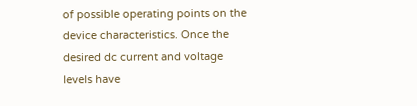of possible operating points on the device characteristics. Once the
desired dc current and voltage levels have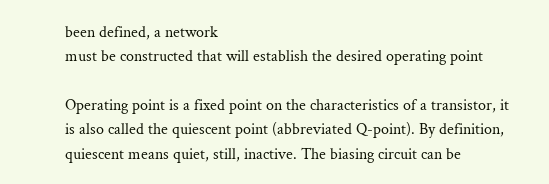been defined, a network
must be constructed that will establish the desired operating point

Operating point is a fixed point on the characteristics of a transistor, it
is also called the quiescent point (abbreviated Q-point). By definition,
quiescent means quiet, still, inactive. The biasing circuit can be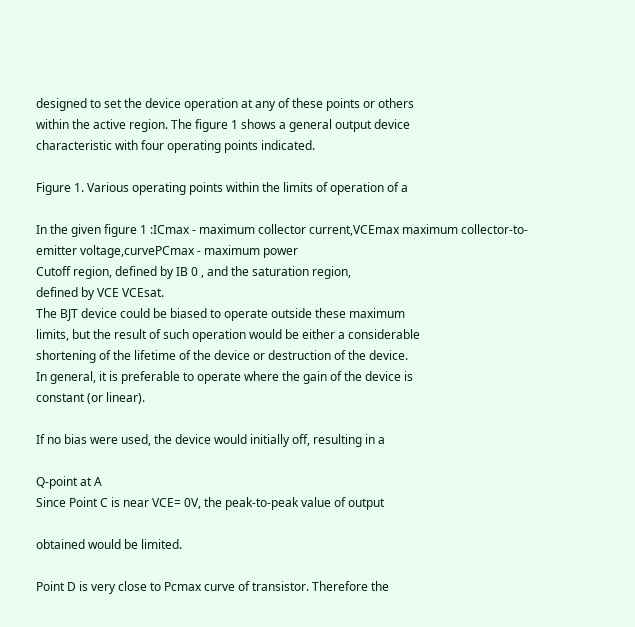designed to set the device operation at any of these points or others
within the active region. The figure 1 shows a general output device
characteristic with four operating points indicated.

Figure 1. Various operating points within the limits of operation of a

In the given figure 1 :ICmax - maximum collector current,VCEmax maximum collector-to-emitter voltage,curvePCmax - maximum power
Cutoff region, defined by IB 0 , and the saturation region,
defined by VCE VCEsat.
The BJT device could be biased to operate outside these maximum
limits, but the result of such operation would be either a considerable
shortening of the lifetime of the device or destruction of the device.
In general, it is preferable to operate where the gain of the device is
constant (or linear).

If no bias were used, the device would initially off, resulting in a

Q-point at A
Since Point C is near VCE= 0V, the peak-to-peak value of output

obtained would be limited.

Point D is very close to Pcmax curve of transistor. Therefore the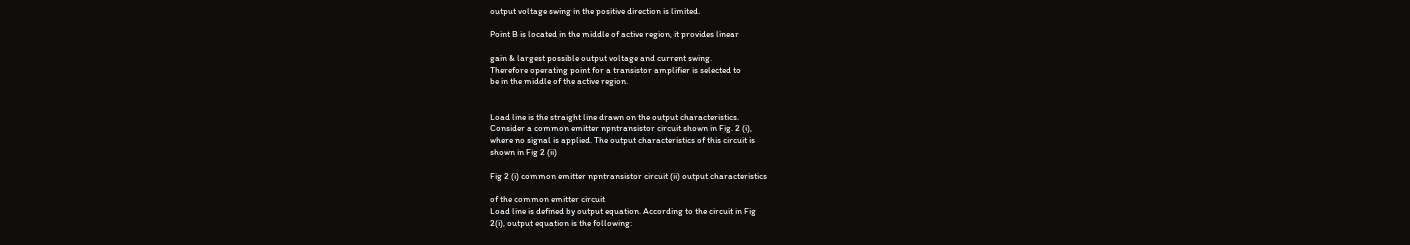output voltage swing in the positive direction is limited.

Point B is located in the middle of active region, it provides linear

gain & largest possible output voltage and current swing.
Therefore operating point for a transistor amplifier is selected to
be in the middle of the active region.


Load line is the straight line drawn on the output characteristics.
Consider a common emitter npntransistor circuit shown in Fig. 2 (i),
where no signal is applied. The output characteristics of this circuit is
shown in Fig 2 (ii)

Fig 2 (i) common emitter npntransistor circuit (ii) output characteristics

of the common emitter circuit
Load line is defined by output equation. According to the circuit in Fig
2(i), output equation is the following: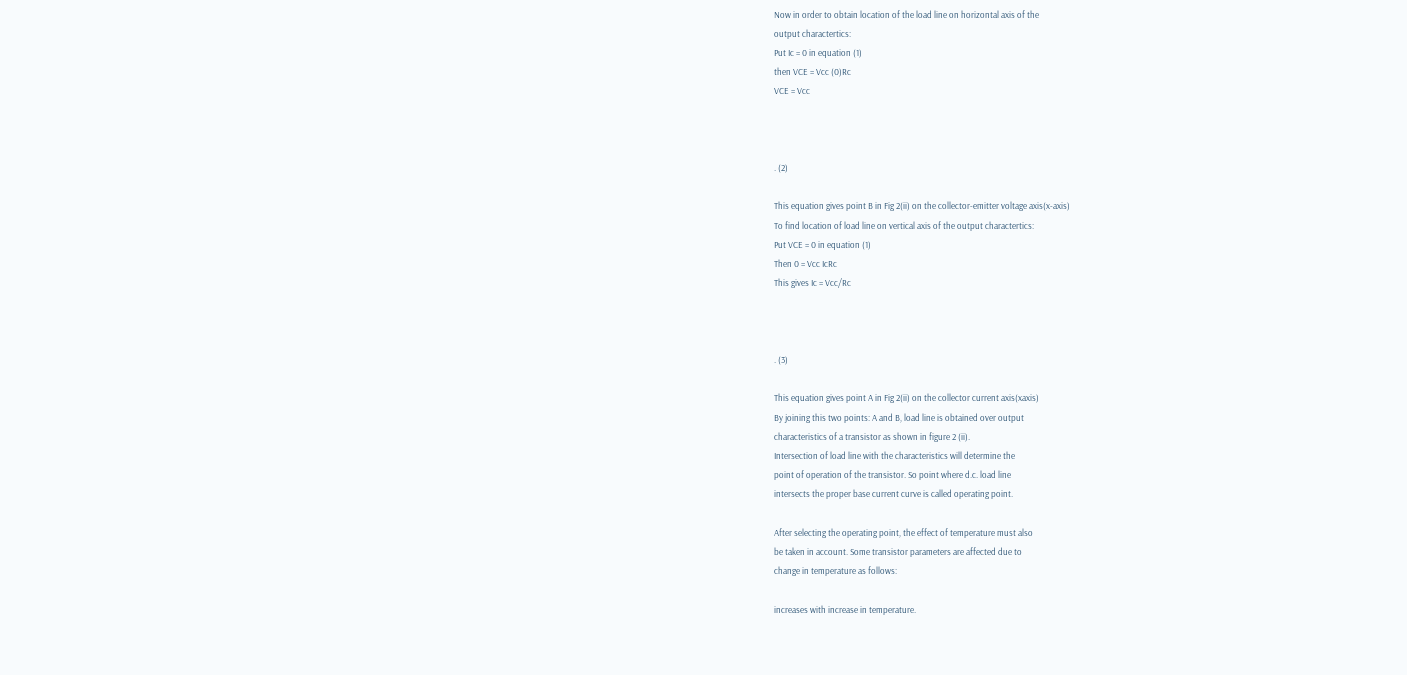Now in order to obtain location of the load line on horizontal axis of the
output charactertics:
Put Ic = 0 in equation (1)
then VCE = Vcc (0)Rc
VCE = Vcc



. (2)

This equation gives point B in Fig 2(ii) on the collector-emitter voltage axis(x-axis)
To find location of load line on vertical axis of the output charactertics:
Put VCE = 0 in equation (1)
Then 0 = Vcc IcRc
This gives Ic = Vcc/Rc



. (3)

This equation gives point A in Fig 2(ii) on the collector current axis(xaxis)
By joining this two points: A and B, load line is obtained over output
characteristics of a transistor as shown in figure 2 (ii).
Intersection of load line with the characteristics will determine the
point of operation of the transistor. So point where d.c. load line
intersects the proper base current curve is called operating point.

After selecting the operating point, the effect of temperature must also
be taken in account. Some transistor parameters are affected due to
change in temperature as follows:

increases with increase in temperature.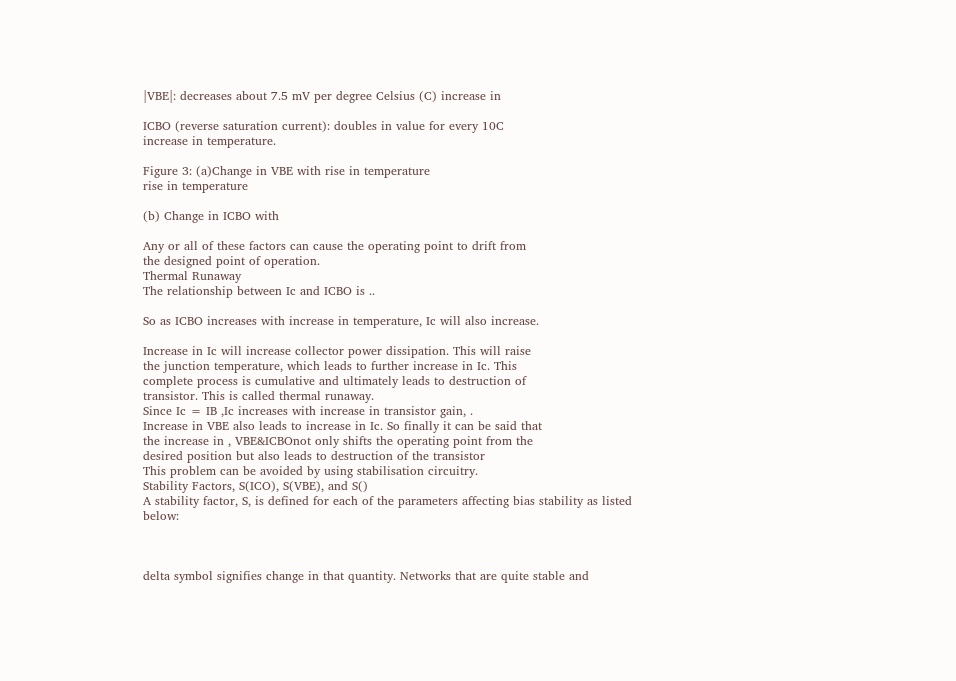|VBE|: decreases about 7.5 mV per degree Celsius (C) increase in

ICBO (reverse saturation current): doubles in value for every 10C
increase in temperature.

Figure 3: (a)Change in VBE with rise in temperature
rise in temperature

(b) Change in ICBO with

Any or all of these factors can cause the operating point to drift from
the designed point of operation.
Thermal Runaway
The relationship between Ic and ICBO is ..

So as ICBO increases with increase in temperature, Ic will also increase.

Increase in Ic will increase collector power dissipation. This will raise
the junction temperature, which leads to further increase in Ic. This
complete process is cumulative and ultimately leads to destruction of
transistor. This is called thermal runaway.
Since Ic = IB ,Ic increases with increase in transistor gain, .
Increase in VBE also leads to increase in Ic. So finally it can be said that
the increase in , VBE&ICBOnot only shifts the operating point from the
desired position but also leads to destruction of the transistor
This problem can be avoided by using stabilisation circuitry.
Stability Factors, S(ICO), S(VBE), and S()
A stability factor, S, is defined for each of the parameters affecting bias stability as listed below:



delta symbol signifies change in that quantity. Networks that are quite stable and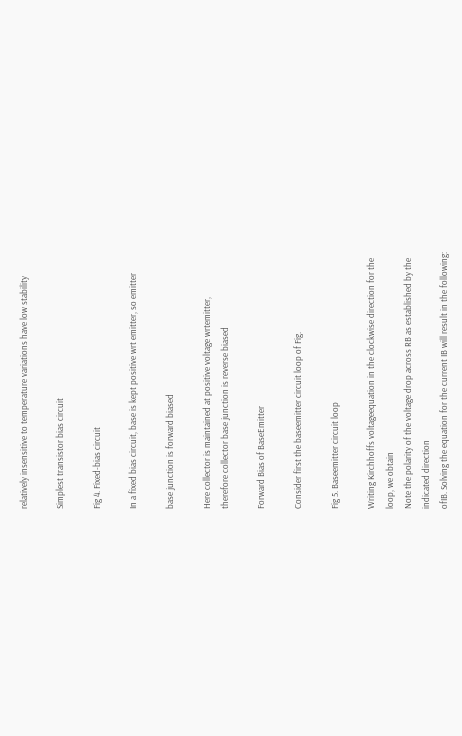relatively insensitive to temperature variations have low stability

Simplest transistor bias circuit

Fig 4. Fixed-bias circuit

In a fixed bias circuit, base is kept positive wrt emitter, so emitter

base junction is forward biased

Here collector is maintained at positive voltage wrtemitter,
therefore collector base junction is reverse biased

Forward Bias of BaseEmitter

Consider first the baseemitter circuit loop of Fig.

Fig 5. Baseemitter circuit loop

Writing Kirchhoffs voltageequation in the clockwise direction for the
loop, we obtain
Note the polarity of the voltage drop across RB as established by the
indicated direction
ofIB. Solving the equation for the current IB will result in the following: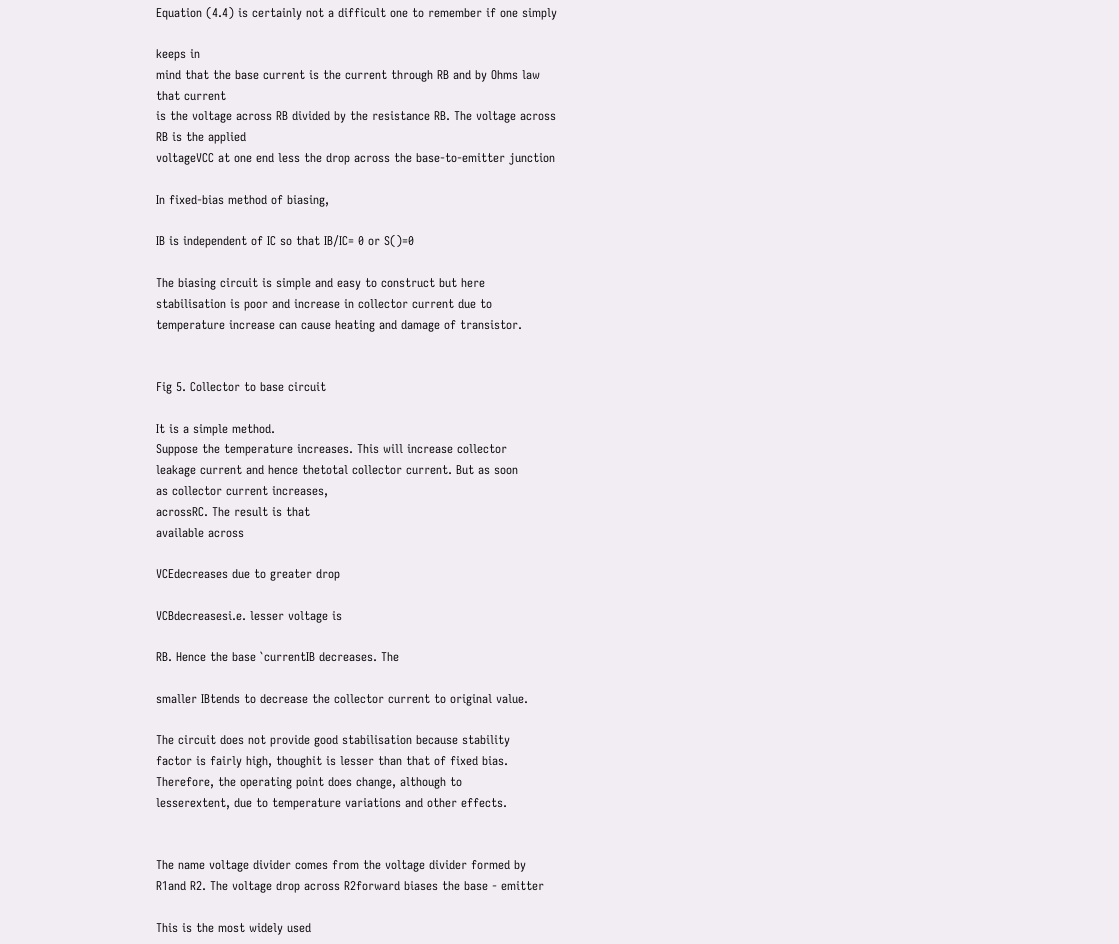Equation (4.4) is certainly not a difficult one to remember if one simply

keeps in
mind that the base current is the current through RB and by Ohms law
that current
is the voltage across RB divided by the resistance RB. The voltage across
RB is the applied
voltageVCC at one end less the drop across the base-to-emitter junction

In fixed-bias method of biasing,

IB is independent of IC so that IB/IC= 0 or S()=0

The biasing circuit is simple and easy to construct but here
stabilisation is poor and increase in collector current due to
temperature increase can cause heating and damage of transistor.


Fig 5. Collector to base circuit

It is a simple method.
Suppose the temperature increases. This will increase collector
leakage current and hence thetotal collector current. But as soon
as collector current increases,
acrossRC. The result is that
available across

VCEdecreases due to greater drop

VCBdecreasesi.e. lesser voltage is

RB. Hence the base `currentIB decreases. The

smaller IBtends to decrease the collector current to original value.

The circuit does not provide good stabilisation because stability
factor is fairly high, thoughit is lesser than that of fixed bias.
Therefore, the operating point does change, although to
lesserextent, due to temperature variations and other effects.


The name voltage divider comes from the voltage divider formed by
R1and R2. The voltage drop across R2forward biases the base - emitter

This is the most widely used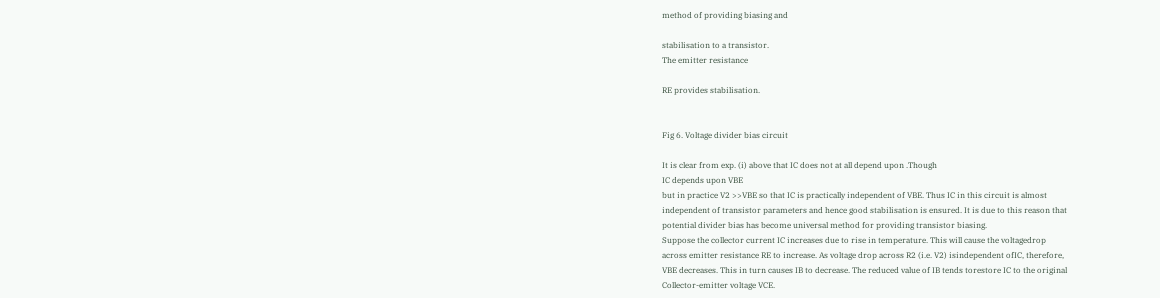method of providing biasing and

stabilisation to a transistor.
The emitter resistance

RE provides stabilisation.


Fig 6. Voltage divider bias circuit

It is clear from exp. (i) above that IC does not at all depend upon .Though
IC depends upon VBE
but in practice V2 >>VBE so that IC is practically independent of VBE. Thus IC in this circuit is almost
independent of transistor parameters and hence good stabilisation is ensured. It is due to this reason that
potential divider bias has become universal method for providing transistor biasing.
Suppose the collector current IC increases due to rise in temperature. This will cause the voltagedrop
across emitter resistance RE to increase. As voltage drop across R2 (i.e. V2) isindependent ofIC, therefore,
VBE decreases. This in turn causes IB to decrease. The reduced value of IB tends torestore IC to the original
Collector-emitter voltage VCE.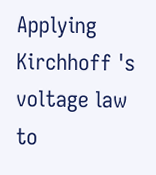Applying Kirchhoff 's voltage law to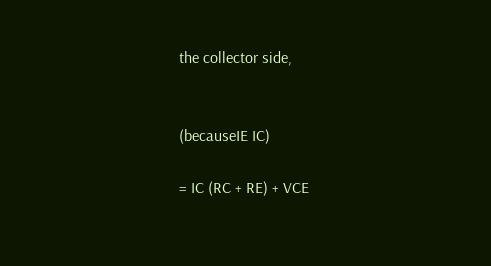the collector side,


(becauseIE IC)

= IC (RC + RE) + VCE